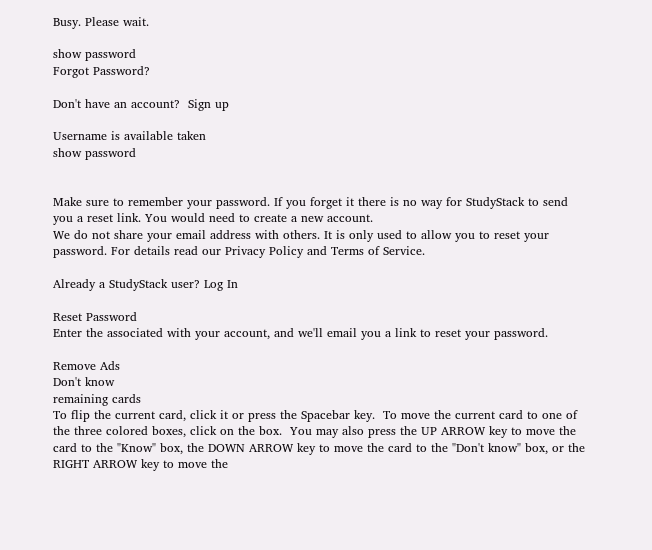Busy. Please wait.

show password
Forgot Password?

Don't have an account?  Sign up

Username is available taken
show password


Make sure to remember your password. If you forget it there is no way for StudyStack to send you a reset link. You would need to create a new account.
We do not share your email address with others. It is only used to allow you to reset your password. For details read our Privacy Policy and Terms of Service.

Already a StudyStack user? Log In

Reset Password
Enter the associated with your account, and we'll email you a link to reset your password.

Remove Ads
Don't know
remaining cards
To flip the current card, click it or press the Spacebar key.  To move the current card to one of the three colored boxes, click on the box.  You may also press the UP ARROW key to move the card to the "Know" box, the DOWN ARROW key to move the card to the "Don't know" box, or the RIGHT ARROW key to move the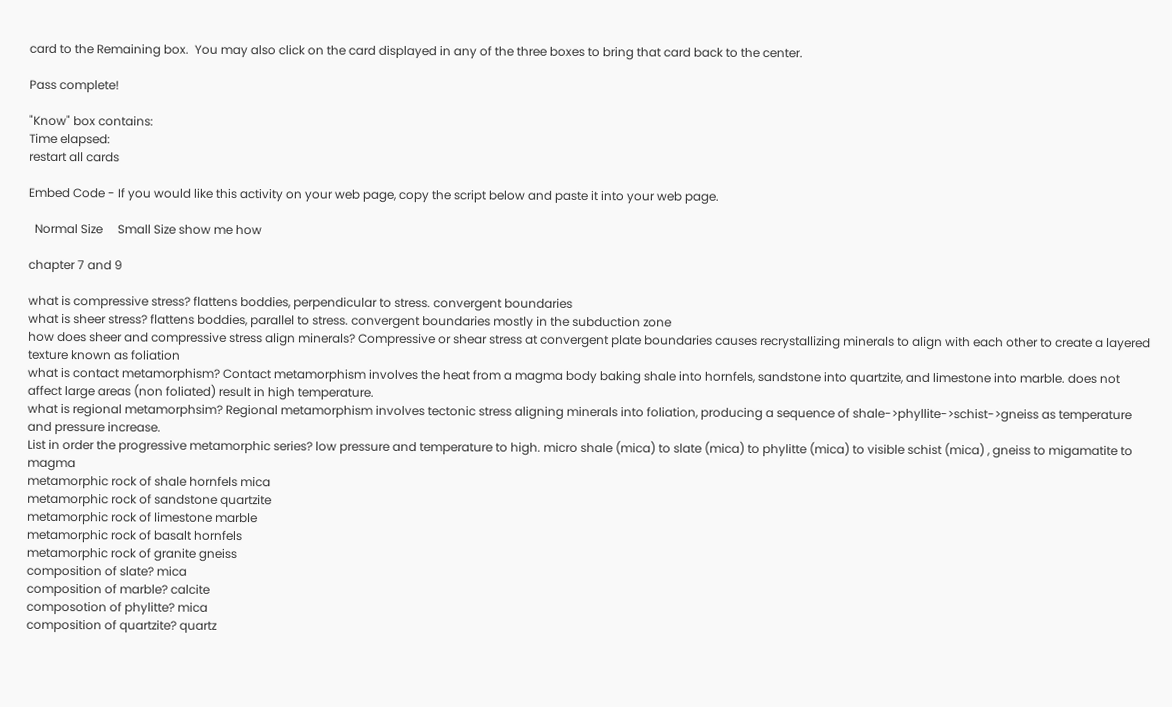card to the Remaining box.  You may also click on the card displayed in any of the three boxes to bring that card back to the center.

Pass complete!

"Know" box contains:
Time elapsed:
restart all cards

Embed Code - If you would like this activity on your web page, copy the script below and paste it into your web page.

  Normal Size     Small Size show me how

chapter 7 and 9

what is compressive stress? flattens boddies, perpendicular to stress. convergent boundaries
what is sheer stress? flattens boddies, parallel to stress. convergent boundaries mostly in the subduction zone
how does sheer and compressive stress align minerals? Compressive or shear stress at convergent plate boundaries causes recrystallizing minerals to align with each other to create a layered texture known as foliation
what is contact metamorphism? Contact metamorphism involves the heat from a magma body baking shale into hornfels, sandstone into quartzite, and limestone into marble. does not affect large areas (non foliated) result in high temperature.
what is regional metamorphsim? Regional metamorphism involves tectonic stress aligning minerals into foliation, producing a sequence of shale->phyllite->schist->gneiss as temperature and pressure increase.
List in order the progressive metamorphic series? low pressure and temperature to high. micro shale (mica) to slate (mica) to phylitte (mica) to visible schist (mica) , gneiss to migamatite to magma
metamorphic rock of shale hornfels mica
metamorphic rock of sandstone quartzite
metamorphic rock of limestone marble
metamorphic rock of basalt hornfels
metamorphic rock of granite gneiss
composition of slate? mica
composition of marble? calcite
composotion of phylitte? mica
composition of quartzite? quartz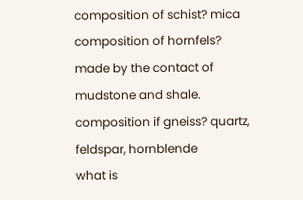composition of schist? mica
composition of hornfels? made by the contact of mudstone and shale.
composition if gneiss? quartz, feldspar, hornblende
what is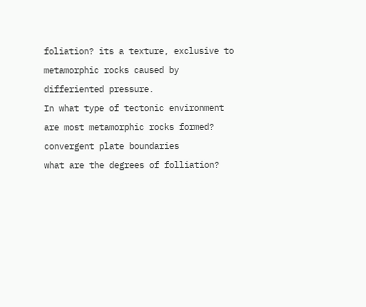foliation? its a texture, exclusive to metamorphic rocks caused by differiented pressure.
In what type of tectonic environment are most metamorphic rocks formed? convergent plate boundaries
what are the degrees of folliation?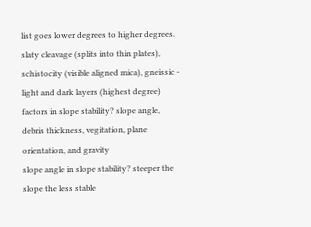list goes lower degrees to higher degrees. slaty cleavage (splits into thin plates), schistocity (visible aligned mica), gneissic - light and dark layers (highest degree)
factors in slope stability? slope angle, debris thickness, vegitation, plane orientation, and gravity
slope angle in slope stability? steeper the slope the less stable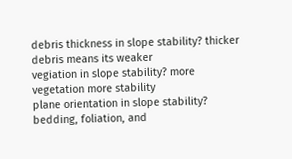debris thickness in slope stability? thicker debris means its weaker
vegiation in slope stability? more vegetation more stability
plane orientation in slope stability? bedding, foliation, and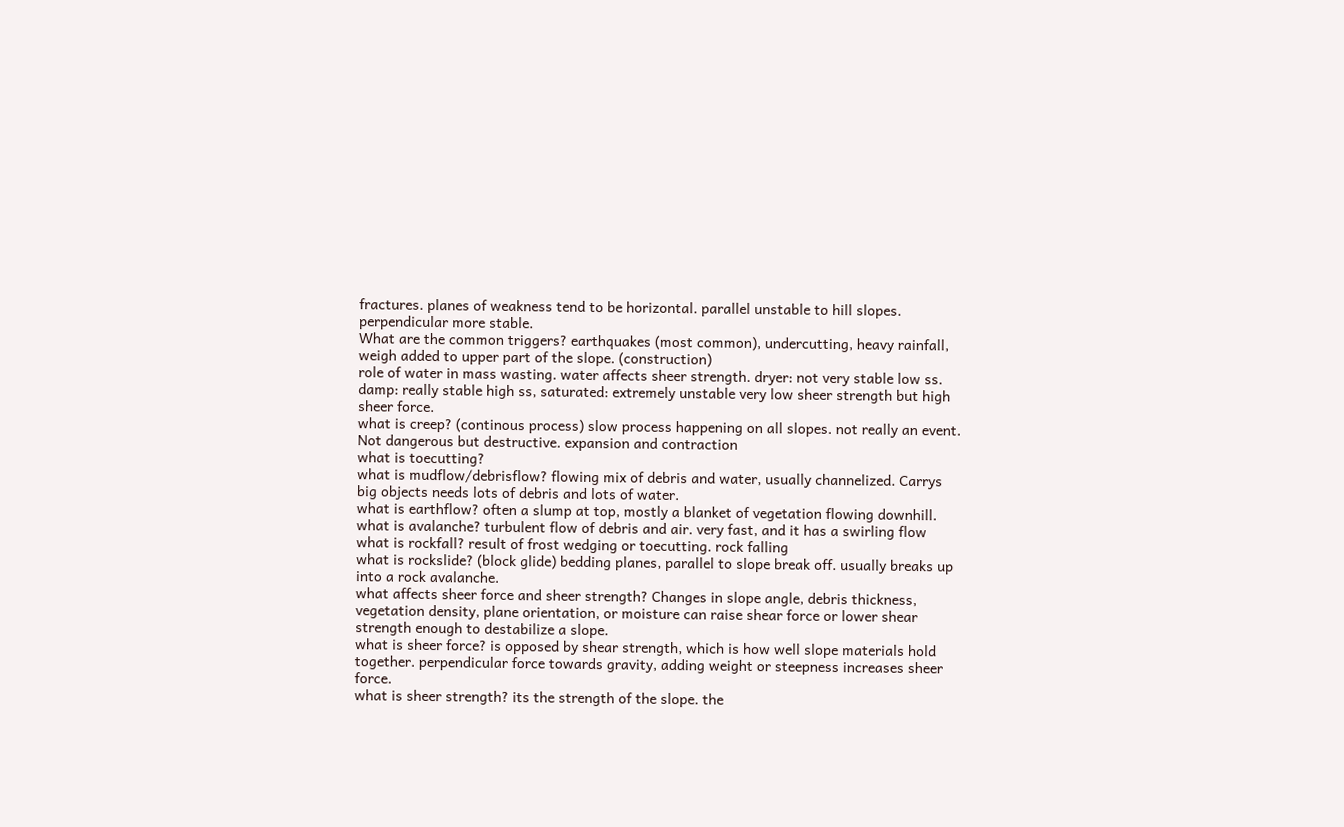fractures. planes of weakness tend to be horizontal. parallel unstable to hill slopes. perpendicular more stable.
What are the common triggers? earthquakes (most common), undercutting, heavy rainfall, weigh added to upper part of the slope. (construction)
role of water in mass wasting. water affects sheer strength. dryer: not very stable low ss. damp: really stable high ss, saturated: extremely unstable very low sheer strength but high sheer force.
what is creep? (continous process) slow process happening on all slopes. not really an event. Not dangerous but destructive. expansion and contraction
what is toecutting?
what is mudflow/debrisflow? flowing mix of debris and water, usually channelized. Carrys big objects needs lots of debris and lots of water.
what is earthflow? often a slump at top, mostly a blanket of vegetation flowing downhill.
what is avalanche? turbulent flow of debris and air. very fast, and it has a swirling flow
what is rockfall? result of frost wedging or toecutting. rock falling
what is rockslide? (block glide) bedding planes, parallel to slope break off. usually breaks up into a rock avalanche.
what affects sheer force and sheer strength? Changes in slope angle, debris thickness, vegetation density, plane orientation, or moisture can raise shear force or lower shear strength enough to destabilize a slope.
what is sheer force? is opposed by shear strength, which is how well slope materials hold together. perpendicular force towards gravity, adding weight or steepness increases sheer force.
what is sheer strength? its the strength of the slope. the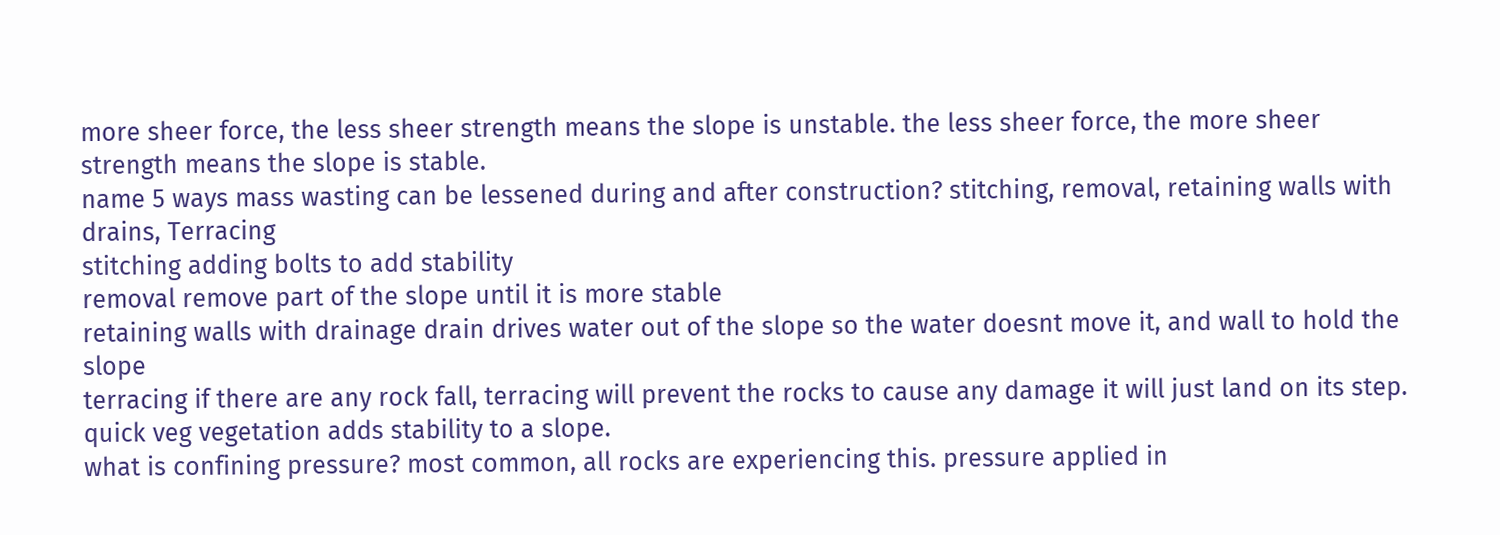more sheer force, the less sheer strength means the slope is unstable. the less sheer force, the more sheer strength means the slope is stable.
name 5 ways mass wasting can be lessened during and after construction? stitching, removal, retaining walls with drains, Terracing
stitching adding bolts to add stability
removal remove part of the slope until it is more stable
retaining walls with drainage drain drives water out of the slope so the water doesnt move it, and wall to hold the slope
terracing if there are any rock fall, terracing will prevent the rocks to cause any damage it will just land on its step.
quick veg vegetation adds stability to a slope.
what is confining pressure? most common, all rocks are experiencing this. pressure applied in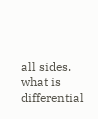all sides.
what is differential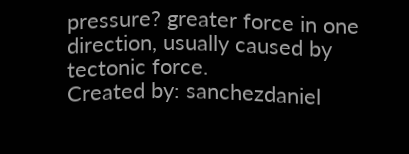pressure? greater force in one direction, usually caused by tectonic force.
Created by: sanchezdaniel